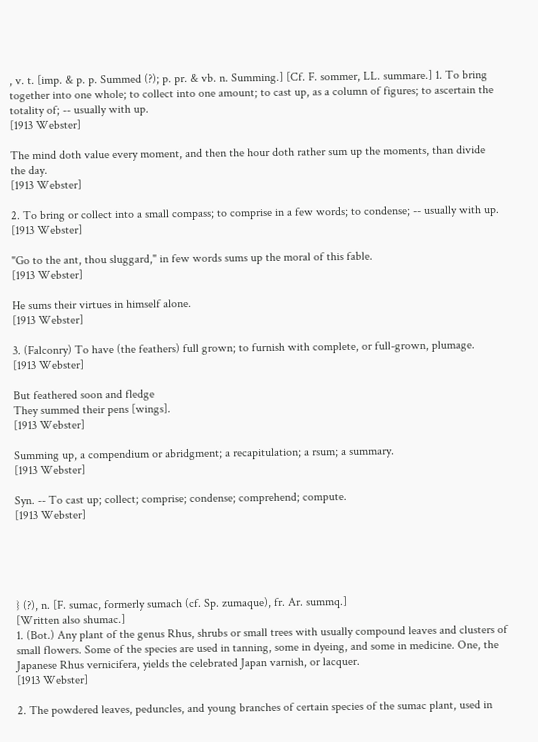, v. t. [imp. & p. p. Summed (?); p. pr. & vb. n. Summing.] [Cf. F. sommer, LL. summare.] 1. To bring together into one whole; to collect into one amount; to cast up, as a column of figures; to ascertain the totality of; -- usually with up.
[1913 Webster]

The mind doth value every moment, and then the hour doth rather sum up the moments, than divide the day.
[1913 Webster]

2. To bring or collect into a small compass; to comprise in a few words; to condense; -- usually with up.
[1913 Webster]

"Go to the ant, thou sluggard," in few words sums up the moral of this fable.
[1913 Webster]

He sums their virtues in himself alone.
[1913 Webster]

3. (Falconry) To have (the feathers) full grown; to furnish with complete, or full-grown, plumage.
[1913 Webster]

But feathered soon and fledge
They summed their pens [wings].
[1913 Webster]

Summing up, a compendium or abridgment; a recapitulation; a rsum; a summary.
[1913 Webster]

Syn. -- To cast up; collect; comprise; condense; comprehend; compute.
[1913 Webster]





} (?), n. [F. sumac, formerly sumach (cf. Sp. zumaque), fr. Ar. summq.]
[Written also shumac.]
1. (Bot.) Any plant of the genus Rhus, shrubs or small trees with usually compound leaves and clusters of small flowers. Some of the species are used in tanning, some in dyeing, and some in medicine. One, the Japanese Rhus vernicifera, yields the celebrated Japan varnish, or lacquer.
[1913 Webster]

2. The powdered leaves, peduncles, and young branches of certain species of the sumac plant, used in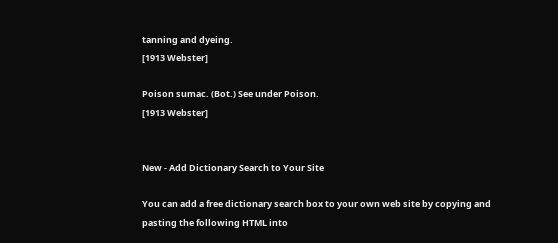tanning and dyeing.
[1913 Webster]

Poison sumac. (Bot.) See under Poison.
[1913 Webster]


New - Add Dictionary Search to Your Site

You can add a free dictionary search box to your own web site by copying and pasting the following HTML into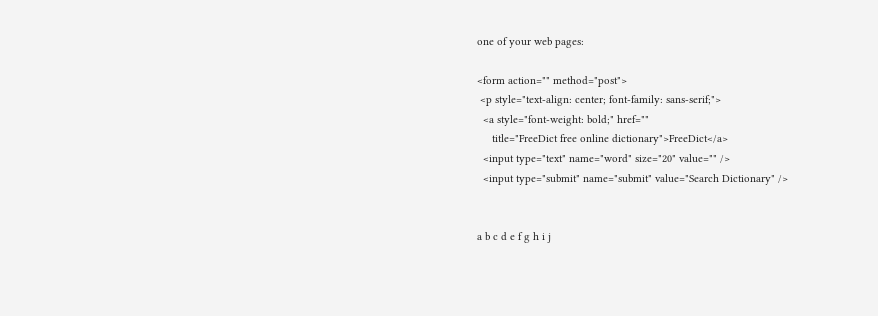one of your web pages:

<form action="" method="post">
 <p style="text-align: center; font-family: sans-serif;">
  <a style="font-weight: bold;" href=""
     title="FreeDict free online dictionary">FreeDict</a>
  <input type="text" name="word" size="20" value="" />
  <input type="submit" name="submit" value="Search Dictionary" />


a b c d e f g h i j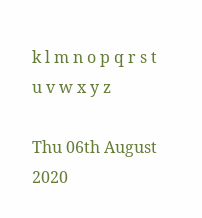k l m n o p q r s t u v w x y z

Thu 06th August 2020